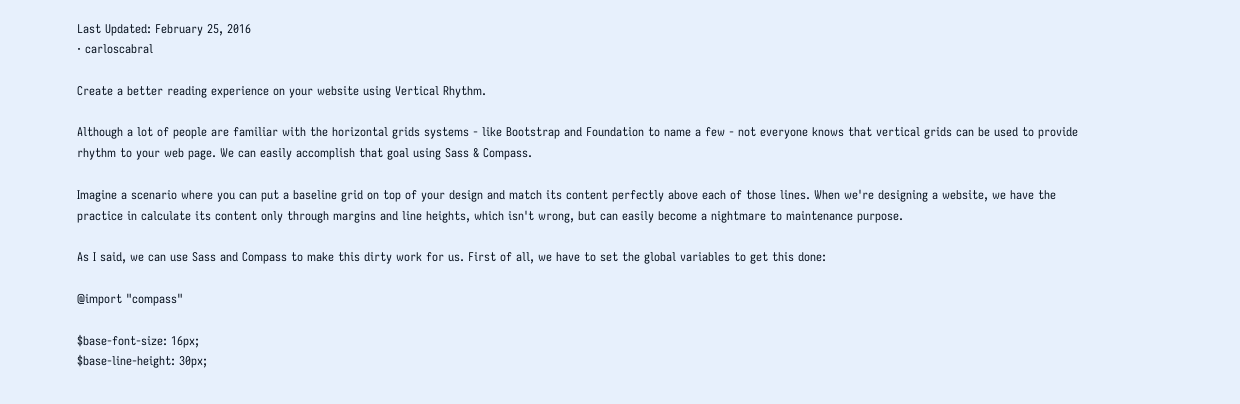Last Updated: February 25, 2016
· carloscabral

Create a better reading experience on your website using Vertical Rhythm.

Although a lot of people are familiar with the horizontal grids systems - like Bootstrap and Foundation to name a few - not everyone knows that vertical grids can be used to provide rhythm to your web page. We can easily accomplish that goal using Sass & Compass.

Imagine a scenario where you can put a baseline grid on top of your design and match its content perfectly above each of those lines. When we're designing a website, we have the practice in calculate its content only through margins and line heights, which isn't wrong, but can easily become a nightmare to maintenance purpose.

As I said, we can use Sass and Compass to make this dirty work for us. First of all, we have to set the global variables to get this done:

@import "compass"

$base-font-size: 16px;
$base-line-height: 30px;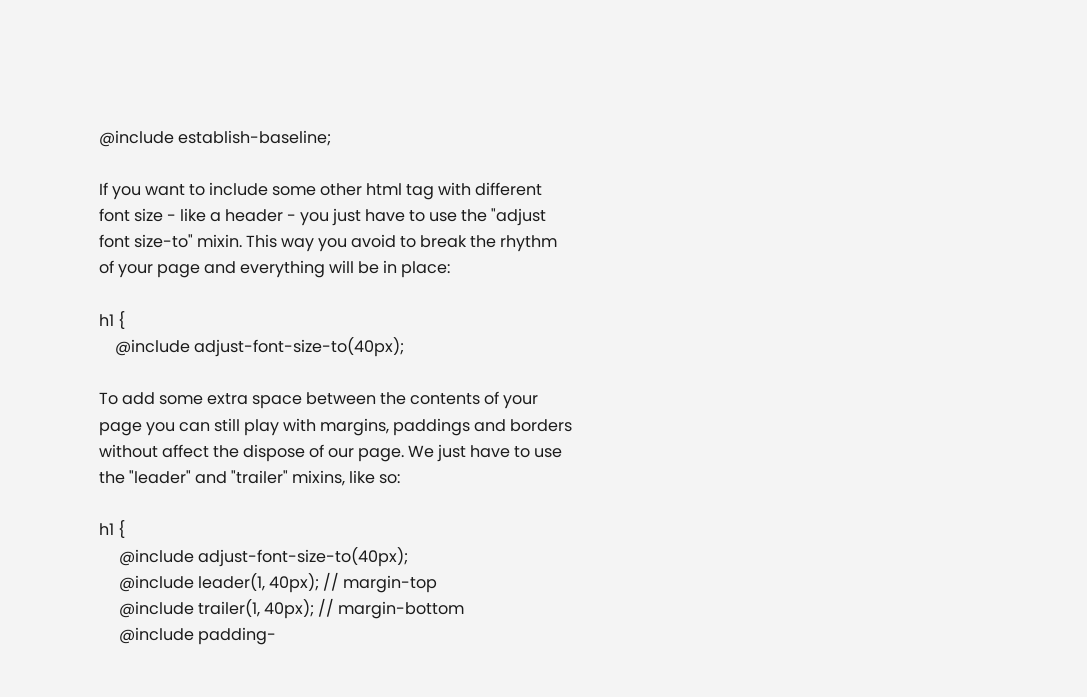@include establish-baseline;

If you want to include some other html tag with different font size - like a header - you just have to use the "adjust font size-to" mixin. This way you avoid to break the rhythm of your page and everything will be in place:

h1 {
    @include adjust-font-size-to(40px);

To add some extra space between the contents of your page you can still play with margins, paddings and borders without affect the dispose of our page. We just have to use the "leader" and "trailer" mixins, like so:

h1 {
     @include adjust-font-size-to(40px);
     @include leader(1, 40px); // margin-top
     @include trailer(1, 40px); // margin-bottom
     @include padding-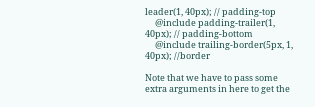leader(1, 40px); // padding-top
     @include padding-trailer(1, 40px); // padding-bottom
     @include trailing-border(5px, 1, 40px); //border

Note that we have to pass some extra arguments in here to get the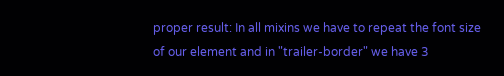proper result: In all mixins we have to repeat the font size of our element and in "trailer-border" we have 3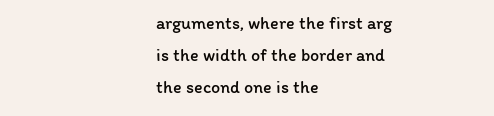arguments, where the first arg is the width of the border and the second one is the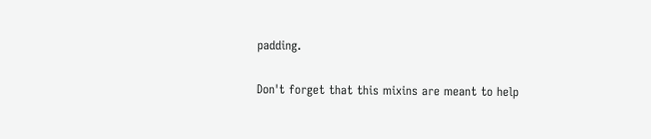padding.

Don't forget that this mixins are meant to help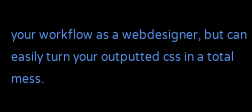your workflow as a webdesigner, but can easily turn your outputted css in a total mess.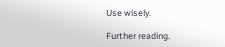Use wisely.

Further reading.